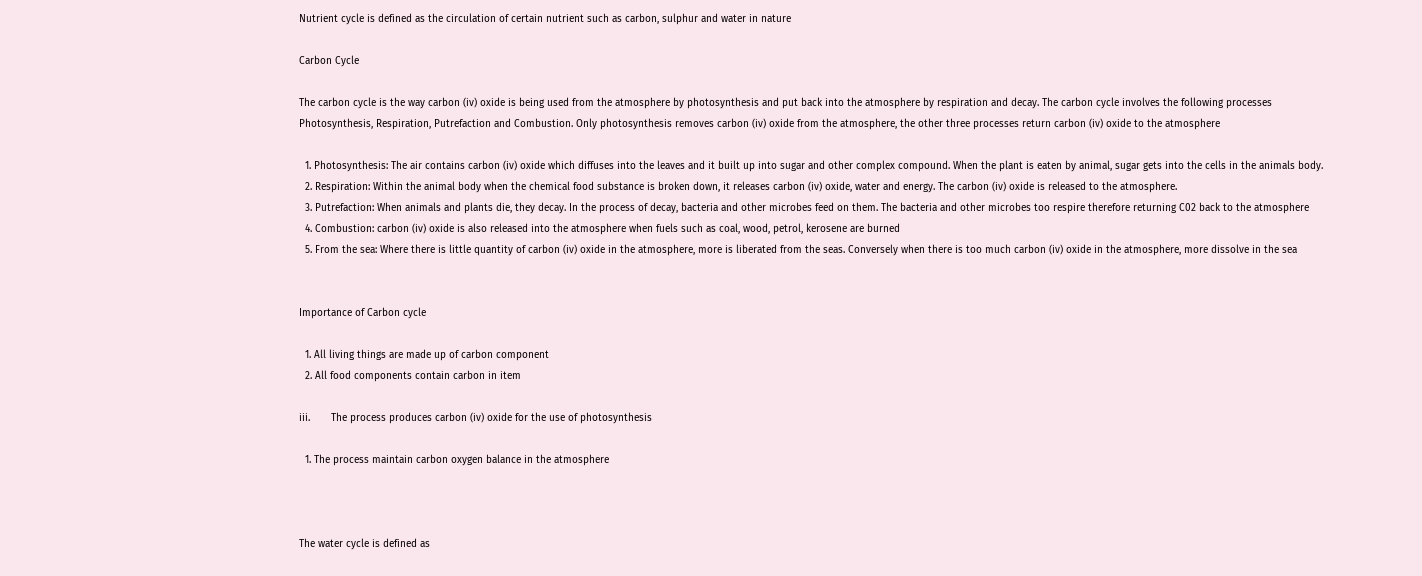Nutrient cycle is defined as the circulation of certain nutrient such as carbon, sulphur and water in nature

Carbon Cycle

The carbon cycle is the way carbon (iv) oxide is being used from the atmosphere by photosynthesis and put back into the atmosphere by respiration and decay. The carbon cycle involves the following processes Photosynthesis, Respiration, Putrefaction and Combustion. Only photosynthesis removes carbon (iv) oxide from the atmosphere, the other three processes return carbon (iv) oxide to the atmosphere

  1. Photosynthesis: The air contains carbon (iv) oxide which diffuses into the leaves and it built up into sugar and other complex compound. When the plant is eaten by animal, sugar gets into the cells in the animals body.
  2. Respiration: Within the animal body when the chemical food substance is broken down, it releases carbon (iv) oxide, water and energy. The carbon (iv) oxide is released to the atmosphere.
  3. Putrefaction: When animals and plants die, they decay. In the process of decay, bacteria and other microbes feed on them. The bacteria and other microbes too respire therefore returning C02 back to the atmosphere
  4. Combustion: carbon (iv) oxide is also released into the atmosphere when fuels such as coal, wood, petrol, kerosene are burned
  5. From the sea: Where there is little quantity of carbon (iv) oxide in the atmosphere, more is liberated from the seas. Conversely when there is too much carbon (iv) oxide in the atmosphere, more dissolve in the sea


Importance of Carbon cycle

  1. All living things are made up of carbon component
  2. All food components contain carbon in item

iii.       The process produces carbon (iv) oxide for the use of photosynthesis

  1. The process maintain carbon oxygen balance in the atmosphere



The water cycle is defined as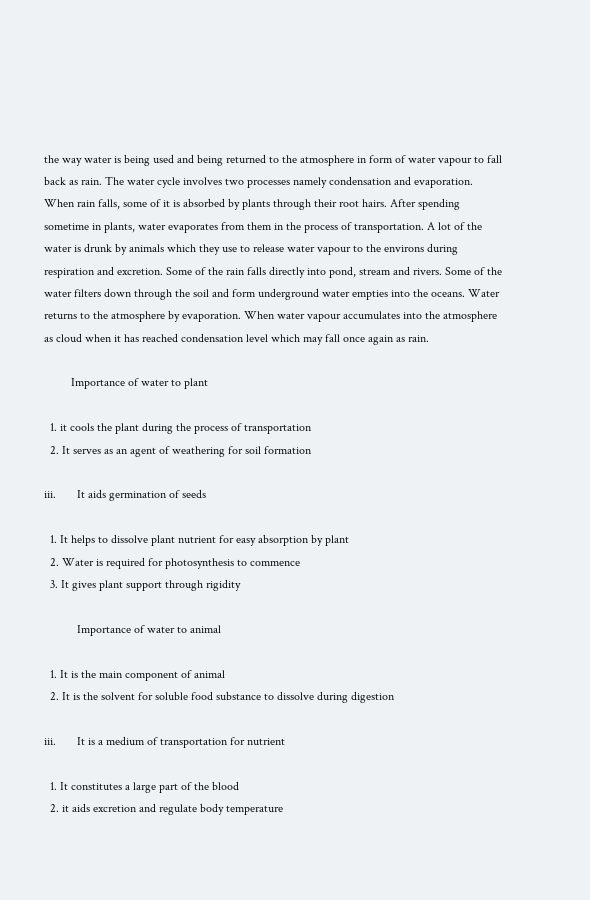the way water is being used and being returned to the atmosphere in form of water vapour to fall back as rain. The water cycle involves two processes namely condensation and evaporation. When rain falls, some of it is absorbed by plants through their root hairs. After spending sometime in plants, water evaporates from them in the process of transportation. A lot of the water is drunk by animals which they use to release water vapour to the environs during respiration and excretion. Some of the rain falls directly into pond, stream and rivers. Some of the water filters down through the soil and form underground water empties into the oceans. Water returns to the atmosphere by evaporation. When water vapour accumulates into the atmosphere as cloud when it has reached condensation level which may fall once again as rain.

         Importance of water to plant

  1. it cools the plant during the process of transportation
  2. It serves as an agent of weathering for soil formation

iii.       It aids germination of seeds

  1. It helps to dissolve plant nutrient for easy absorption by plant
  2. Water is required for photosynthesis to commence
  3. It gives plant support through rigidity

           Importance of water to animal

  1. It is the main component of animal
  2. It is the solvent for soluble food substance to dissolve during digestion

iii.       It is a medium of transportation for nutrient

  1. It constitutes a large part of the blood
  2. it aids excretion and regulate body temperature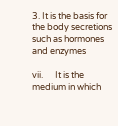3. It is the basis for the body secretions such as hormones and enzymes

vii.      It is the medium in which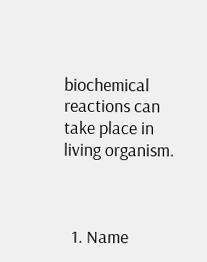biochemical reactions can take place in living organism.



  1. Name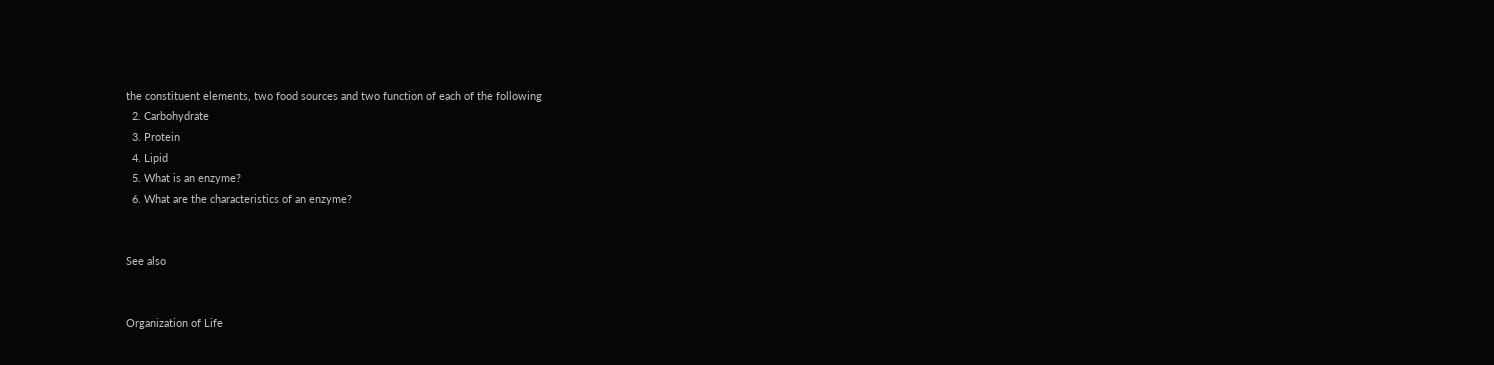the constituent elements, two food sources and two function of each of the following
  2. Carbohydrate
  3. Protein
  4. Lipid
  5. What is an enzyme?
  6. What are the characteristics of an enzyme?


See also


Organization of Life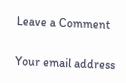Leave a Comment

Your email address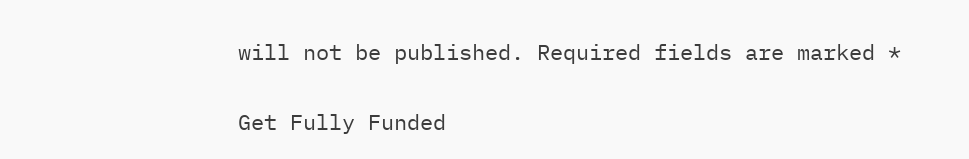will not be published. Required fields are marked *

Get Fully Funded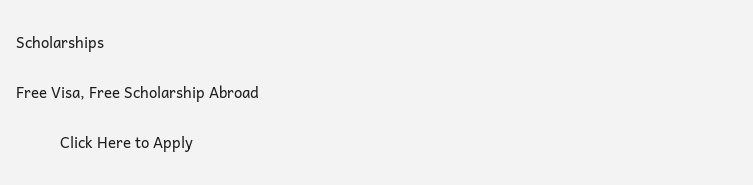Scholarships

Free Visa, Free Scholarship Abroad

           Click Here to Apply